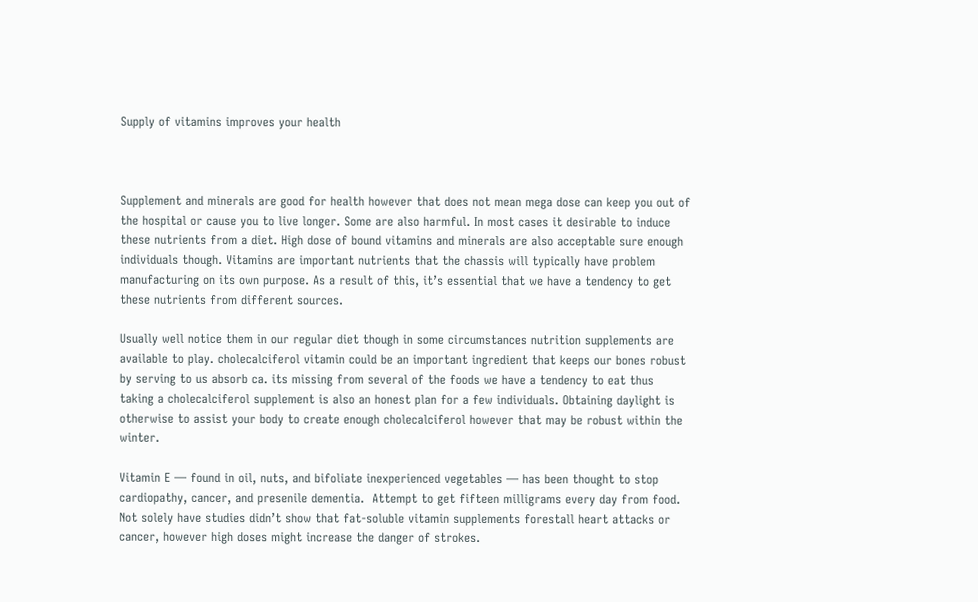Supply of vitamins improves your health



Supplement and minerals are good for health however that does not mean mega dose can keep you out of the hospital or cause you to live longer. Some are also harmful. In most cases it desirable to induce these nutrients from a diet. High dose of bound vitamins and minerals are also acceptable sure enough individuals though. Vitamins are important nutrients that the chassis will typically have problem manufacturing on its own purpose. As a result of this, it’s essential that we have a tendency to get these nutrients from different sources.

Usually well notice them in our regular diet though in some circumstances nutrition supplements are available to play. cholecalciferol vitamin could be an important ingredient that keeps our bones robust by serving to us absorb ca. its missing from several of the foods we have a tendency to eat thus taking a cholecalciferol supplement is also an honest plan for a few individuals. Obtaining daylight is otherwise to assist your body to create enough cholecalciferol however that may be robust within the winter.

Vitamin E — found in oil, nuts, and bifoliate inexperienced vegetables — has been thought to stop cardiopathy, cancer, and presenile dementia.  Attempt to get fifteen milligrams every day from food. Not solely have studies didn’t show that fat-soluble vitamin supplements forestall heart attacks or cancer, however high doses might increase the danger of strokes.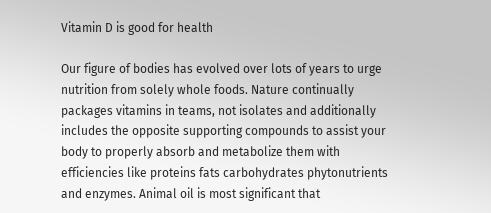Vitamin D is good for health

Our figure of bodies has evolved over lots of years to urge nutrition from solely whole foods. Nature continually packages vitamins in teams, not isolates and additionally includes the opposite supporting compounds to assist your body to properly absorb and metabolize them with efficiencies like proteins fats carbohydrates phytonutrients and enzymes. Animal oil is most significant that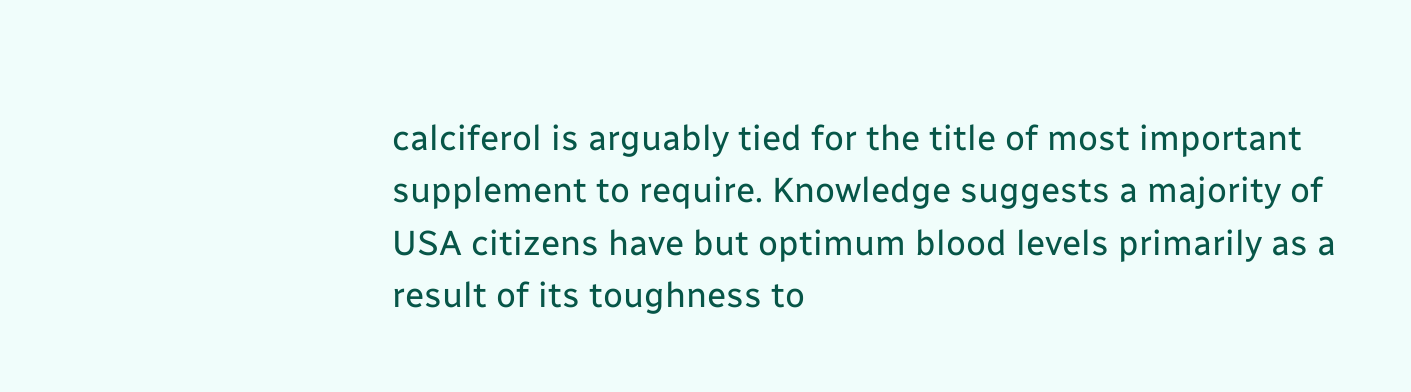calciferol is arguably tied for the title of most important supplement to require. Knowledge suggests a majority of USA citizens have but optimum blood levels primarily as a result of its toughness to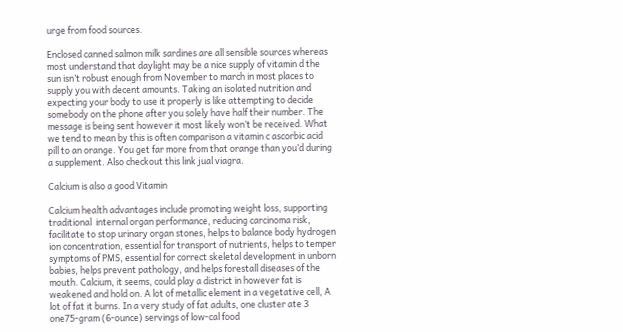urge from food sources.

Enclosed canned salmon milk sardines are all sensible sources whereas most understand that daylight may be a nice supply of vitamin d the sun isn’t robust enough from November to march in most places to supply you with decent amounts. Taking an isolated nutrition and expecting your body to use it properly is like attempting to decide somebody on the phone after you solely have half their number. The message is being sent however it most likely won’t be received. What we tend to mean by this is often comparison a vitamin c ascorbic acid pill to an orange. You get far more from that orange than you’d during a supplement. Also checkout this link jual viagra.

Calcium is also a good Vitamin

Calcium health advantages include promoting weight loss, supporting traditional  internal organ performance, reducing carcinoma risk, facilitate to stop urinary organ stones, helps to balance body hydrogen ion concentration, essential for transport of nutrients, helps to temper symptoms of PMS, essential for correct skeletal development in unborn babies, helps prevent pathology, and helps forestall diseases of the mouth. Calcium, it seems, could play a district in however fat is weakened and hold on. A lot of metallic element in a vegetative cell, A lot of fat it burns. In a very study of fat adults, one cluster ate 3 one75-gram (6-ounce) servings of low-cal food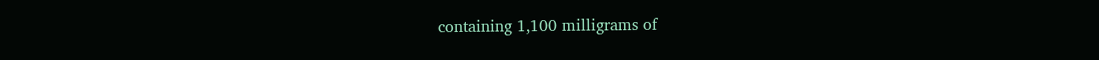containing 1,100 milligrams of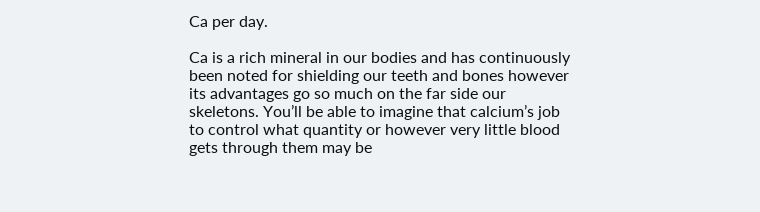Ca per day.

Ca is a rich mineral in our bodies and has continuously been noted for shielding our teeth and bones however its advantages go so much on the far side our skeletons. You’ll be able to imagine that calcium’s job to control what quantity or however very little blood gets through them may be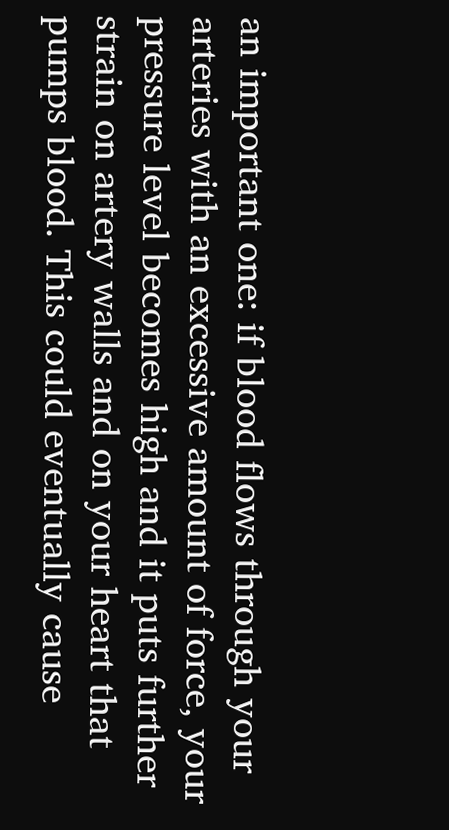an important one: if blood flows through your arteries with an excessive amount of force, your pressure level becomes high and it puts further strain on artery walls and on your heart that pumps blood. This could eventually cause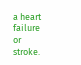a heart failure or stroke.